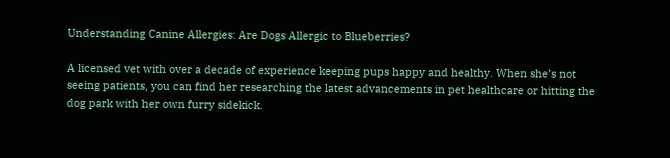Understanding Canine Allergies: Are Dogs Allergic to Blueberries?

A licensed vet with over a decade of experience keeping pups happy and healthy. When she’s not seeing patients, you can find her researching the latest advancements in pet healthcare or hitting the dog park with her own furry sidekick.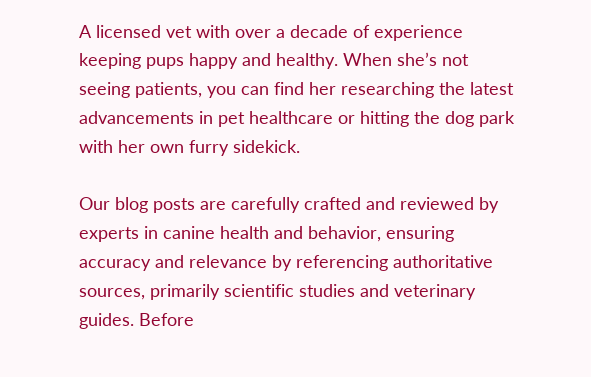A licensed vet with over a decade of experience keeping pups happy and healthy. When she’s not seeing patients, you can find her researching the latest advancements in pet healthcare or hitting the dog park with her own furry sidekick.

Our blog posts are carefully crafted and reviewed by experts in canine health and behavior, ensuring accuracy and relevance by referencing authoritative sources, primarily scientific studies and veterinary guides. Before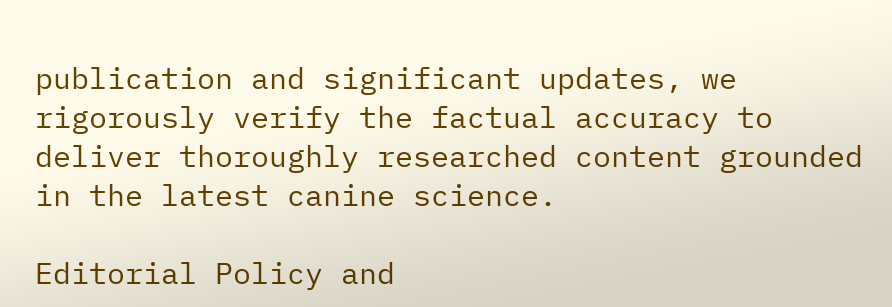publication and significant updates, we rigorously verify the factual accuracy to deliver thoroughly researched content grounded in the latest canine science.

Editorial Policy and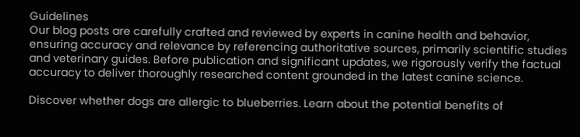Guidelines
Our blog posts are carefully crafted and reviewed by experts in canine health and behavior, ensuring accuracy and relevance by referencing authoritative sources, primarily scientific studies and veterinary guides. Before publication and significant updates, we rigorously verify the factual accuracy to deliver thoroughly researched content grounded in the latest canine science.

Discover whether dogs are allergic to blueberries. Learn about the potential benefits of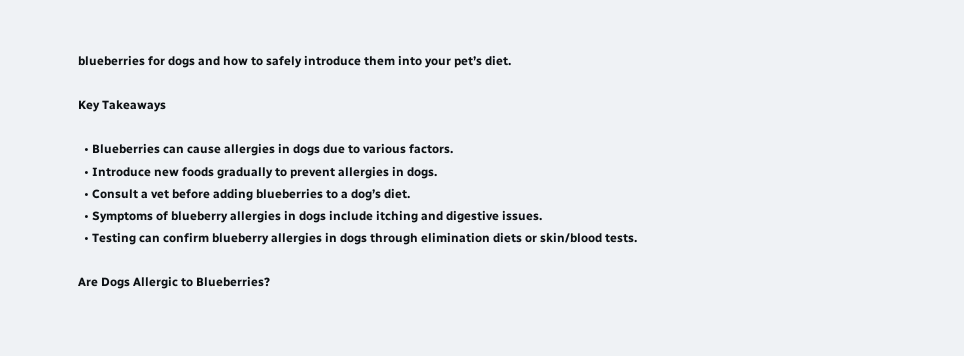blueberries for dogs and how to safely introduce them into your pet’s diet.

Key Takeaways

  • Blueberries can cause allergies in dogs due to various factors.
  • Introduce new foods gradually to prevent allergies in dogs.
  • Consult a vet before adding blueberries to a dog’s diet.
  • Symptoms of blueberry allergies in dogs include itching and digestive issues.
  • Testing can confirm blueberry allergies in dogs through elimination diets or skin/blood tests.

Are Dogs Allergic to Blueberries?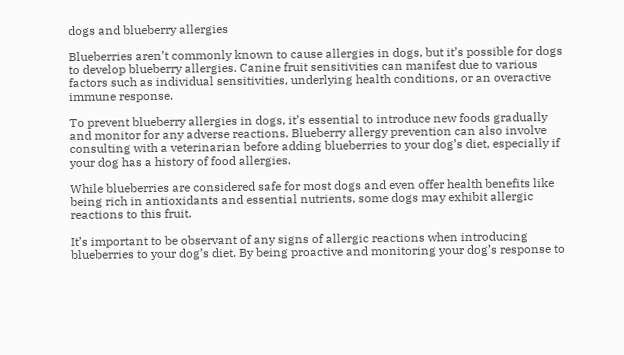dogs and blueberry allergies

Blueberries aren’t commonly known to cause allergies in dogs, but it’s possible for dogs to develop blueberry allergies. Canine fruit sensitivities can manifest due to various factors such as individual sensitivities, underlying health conditions, or an overactive immune response.

To prevent blueberry allergies in dogs, it’s essential to introduce new foods gradually and monitor for any adverse reactions. Blueberry allergy prevention can also involve consulting with a veterinarian before adding blueberries to your dog’s diet, especially if your dog has a history of food allergies.

While blueberries are considered safe for most dogs and even offer health benefits like being rich in antioxidants and essential nutrients, some dogs may exhibit allergic reactions to this fruit.

It’s important to be observant of any signs of allergic reactions when introducing blueberries to your dog’s diet. By being proactive and monitoring your dog’s response to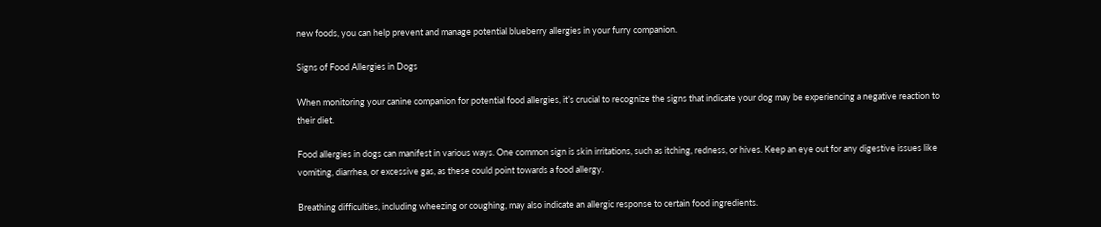new foods, you can help prevent and manage potential blueberry allergies in your furry companion.

Signs of Food Allergies in Dogs

When monitoring your canine companion for potential food allergies, it’s crucial to recognize the signs that indicate your dog may be experiencing a negative reaction to their diet.

Food allergies in dogs can manifest in various ways. One common sign is skin irritations, such as itching, redness, or hives. Keep an eye out for any digestive issues like vomiting, diarrhea, or excessive gas, as these could point towards a food allergy.

Breathing difficulties, including wheezing or coughing, may also indicate an allergic response to certain food ingredients.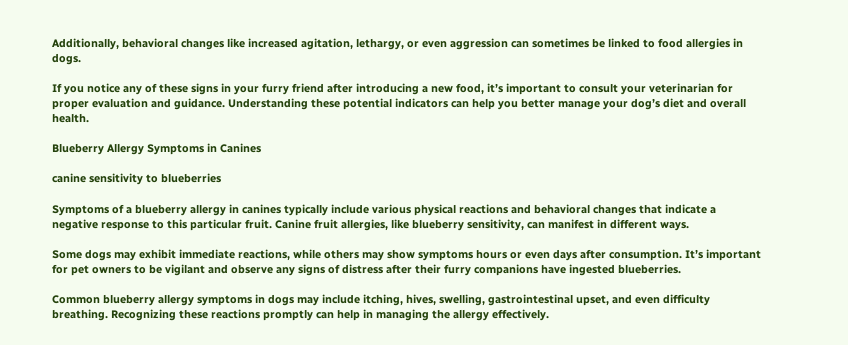Additionally, behavioral changes like increased agitation, lethargy, or even aggression can sometimes be linked to food allergies in dogs.

If you notice any of these signs in your furry friend after introducing a new food, it’s important to consult your veterinarian for proper evaluation and guidance. Understanding these potential indicators can help you better manage your dog’s diet and overall health.

Blueberry Allergy Symptoms in Canines

canine sensitivity to blueberries

Symptoms of a blueberry allergy in canines typically include various physical reactions and behavioral changes that indicate a negative response to this particular fruit. Canine fruit allergies, like blueberry sensitivity, can manifest in different ways.

Some dogs may exhibit immediate reactions, while others may show symptoms hours or even days after consumption. It’s important for pet owners to be vigilant and observe any signs of distress after their furry companions have ingested blueberries.

Common blueberry allergy symptoms in dogs may include itching, hives, swelling, gastrointestinal upset, and even difficulty breathing. Recognizing these reactions promptly can help in managing the allergy effectively.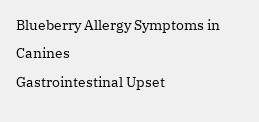Blueberry Allergy Symptoms in Canines
Gastrointestinal Upset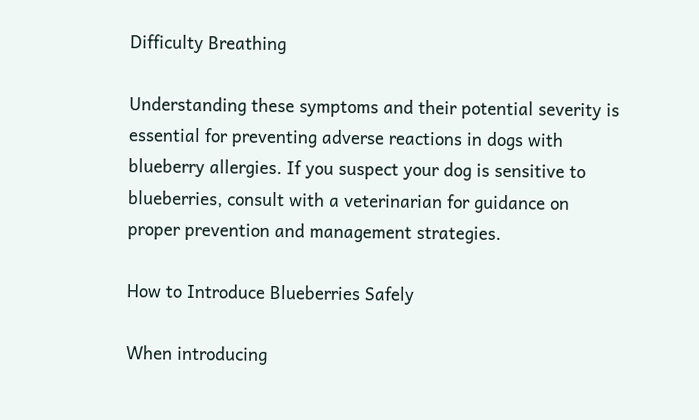Difficulty Breathing

Understanding these symptoms and their potential severity is essential for preventing adverse reactions in dogs with blueberry allergies. If you suspect your dog is sensitive to blueberries, consult with a veterinarian for guidance on proper prevention and management strategies.

How to Introduce Blueberries Safely

When introducing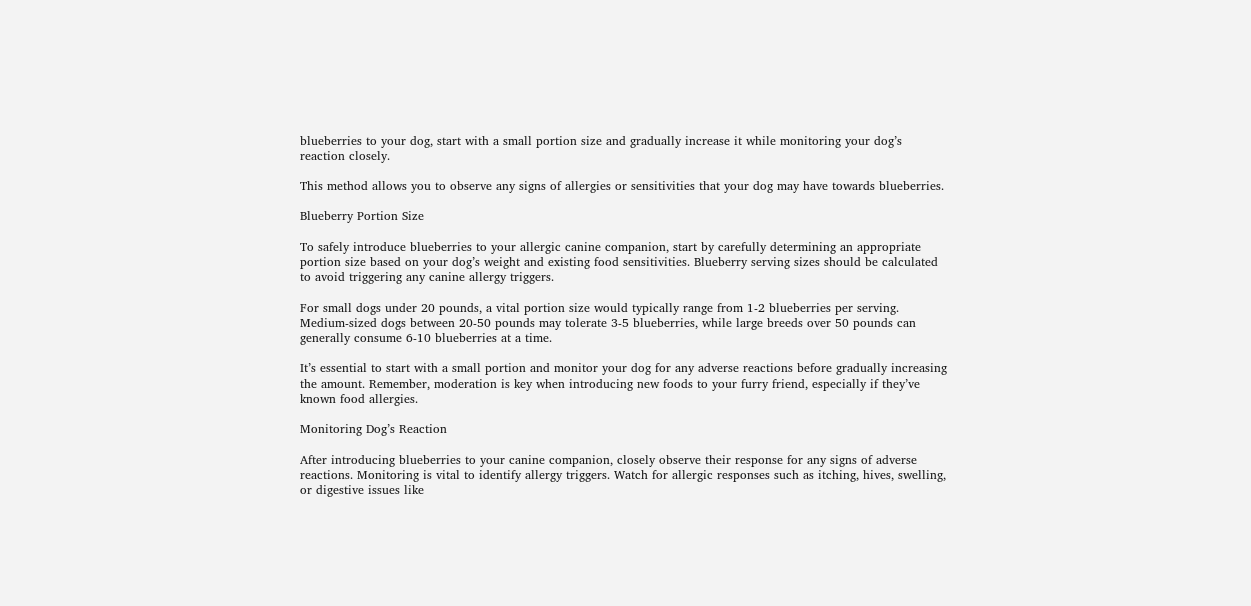blueberries to your dog, start with a small portion size and gradually increase it while monitoring your dog’s reaction closely.

This method allows you to observe any signs of allergies or sensitivities that your dog may have towards blueberries.

Blueberry Portion Size

To safely introduce blueberries to your allergic canine companion, start by carefully determining an appropriate portion size based on your dog’s weight and existing food sensitivities. Blueberry serving sizes should be calculated to avoid triggering any canine allergy triggers.

For small dogs under 20 pounds, a vital portion size would typically range from 1-2 blueberries per serving. Medium-sized dogs between 20-50 pounds may tolerate 3-5 blueberries, while large breeds over 50 pounds can generally consume 6-10 blueberries at a time.

It’s essential to start with a small portion and monitor your dog for any adverse reactions before gradually increasing the amount. Remember, moderation is key when introducing new foods to your furry friend, especially if they’ve known food allergies.

Monitoring Dog’s Reaction

After introducing blueberries to your canine companion, closely observe their response for any signs of adverse reactions. Monitoring is vital to identify allergy triggers. Watch for allergic responses such as itching, hives, swelling, or digestive issues like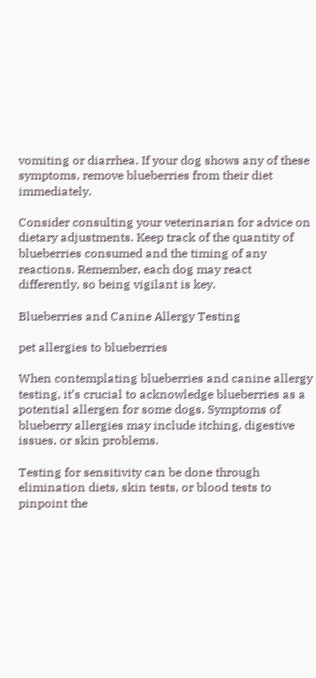vomiting or diarrhea. If your dog shows any of these symptoms, remove blueberries from their diet immediately.

Consider consulting your veterinarian for advice on dietary adjustments. Keep track of the quantity of blueberries consumed and the timing of any reactions. Remember, each dog may react differently, so being vigilant is key.

Blueberries and Canine Allergy Testing

pet allergies to blueberries

When contemplating blueberries and canine allergy testing, it’s crucial to acknowledge blueberries as a potential allergen for some dogs. Symptoms of blueberry allergies may include itching, digestive issues, or skin problems.

Testing for sensitivity can be done through elimination diets, skin tests, or blood tests to pinpoint the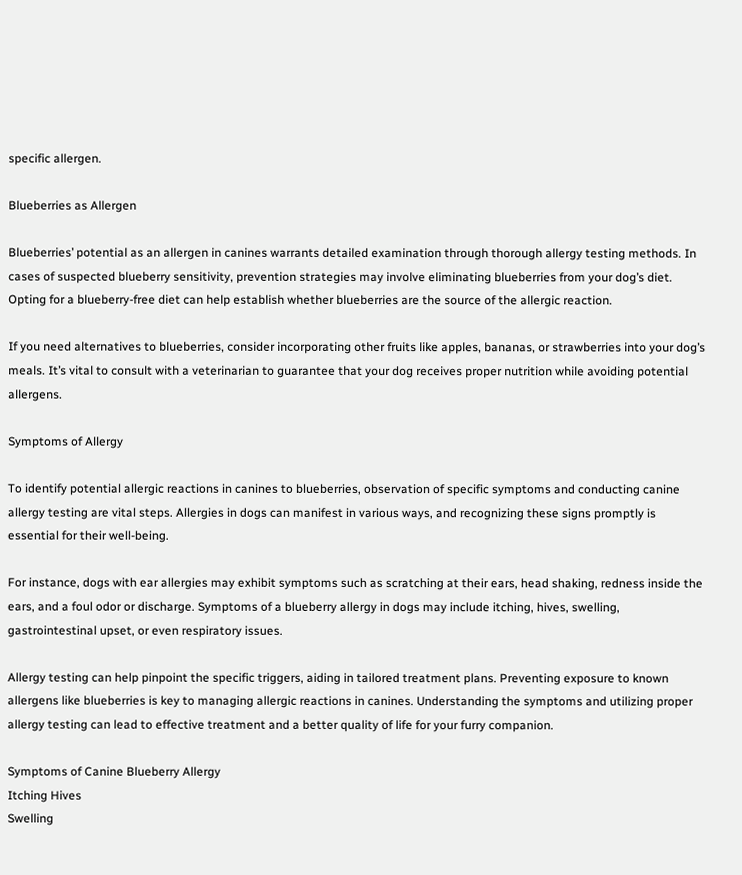specific allergen.

Blueberries as Allergen

Blueberries’ potential as an allergen in canines warrants detailed examination through thorough allergy testing methods. In cases of suspected blueberry sensitivity, prevention strategies may involve eliminating blueberries from your dog’s diet. Opting for a blueberry-free diet can help establish whether blueberries are the source of the allergic reaction.

If you need alternatives to blueberries, consider incorporating other fruits like apples, bananas, or strawberries into your dog’s meals. It’s vital to consult with a veterinarian to guarantee that your dog receives proper nutrition while avoiding potential allergens.

Symptoms of Allergy

To identify potential allergic reactions in canines to blueberries, observation of specific symptoms and conducting canine allergy testing are vital steps. Allergies in dogs can manifest in various ways, and recognizing these signs promptly is essential for their well-being.

For instance, dogs with ear allergies may exhibit symptoms such as scratching at their ears, head shaking, redness inside the ears, and a foul odor or discharge. Symptoms of a blueberry allergy in dogs may include itching, hives, swelling, gastrointestinal upset, or even respiratory issues.

Allergy testing can help pinpoint the specific triggers, aiding in tailored treatment plans. Preventing exposure to known allergens like blueberries is key to managing allergic reactions in canines. Understanding the symptoms and utilizing proper allergy testing can lead to effective treatment and a better quality of life for your furry companion.

Symptoms of Canine Blueberry Allergy
Itching Hives
Swelling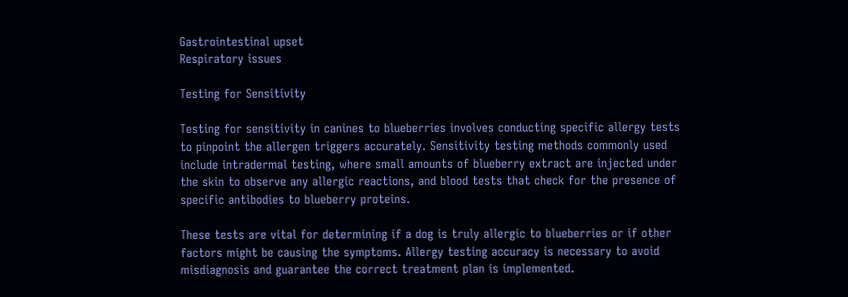Gastrointestinal upset
Respiratory issues

Testing for Sensitivity

Testing for sensitivity in canines to blueberries involves conducting specific allergy tests to pinpoint the allergen triggers accurately. Sensitivity testing methods commonly used include intradermal testing, where small amounts of blueberry extract are injected under the skin to observe any allergic reactions, and blood tests that check for the presence of specific antibodies to blueberry proteins.

These tests are vital for determining if a dog is truly allergic to blueberries or if other factors might be causing the symptoms. Allergy testing accuracy is necessary to avoid misdiagnosis and guarantee the correct treatment plan is implemented.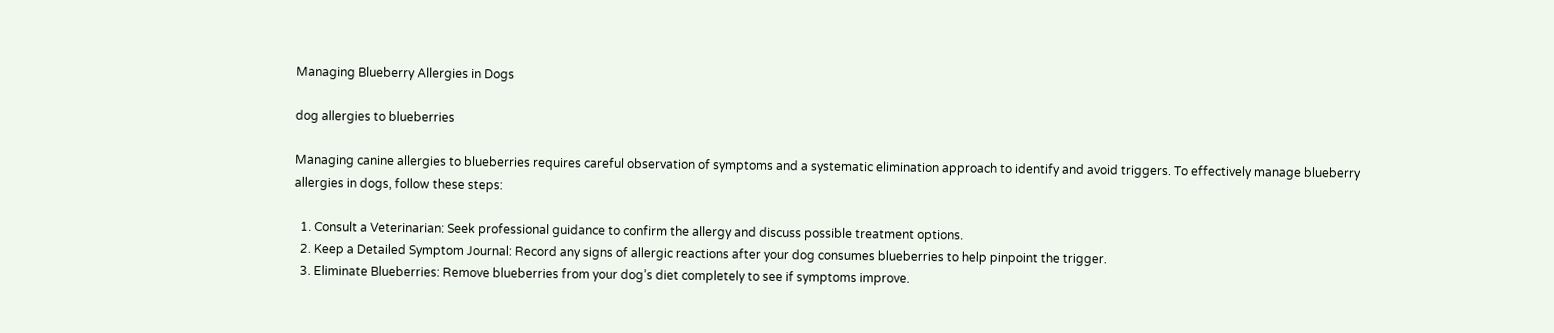Managing Blueberry Allergies in Dogs

dog allergies to blueberries

Managing canine allergies to blueberries requires careful observation of symptoms and a systematic elimination approach to identify and avoid triggers. To effectively manage blueberry allergies in dogs, follow these steps:

  1. Consult a Veterinarian: Seek professional guidance to confirm the allergy and discuss possible treatment options.
  2. Keep a Detailed Symptom Journal: Record any signs of allergic reactions after your dog consumes blueberries to help pinpoint the trigger.
  3. Eliminate Blueberries: Remove blueberries from your dog’s diet completely to see if symptoms improve.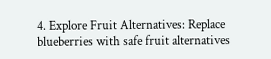4. Explore Fruit Alternatives: Replace blueberries with safe fruit alternatives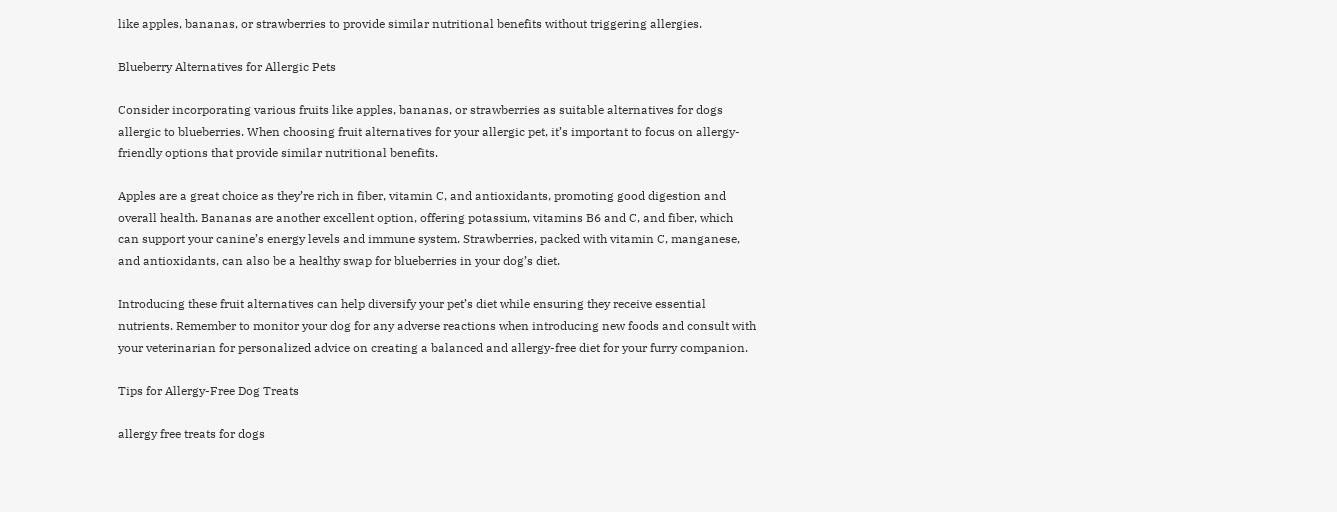like apples, bananas, or strawberries to provide similar nutritional benefits without triggering allergies.

Blueberry Alternatives for Allergic Pets

Consider incorporating various fruits like apples, bananas, or strawberries as suitable alternatives for dogs allergic to blueberries. When choosing fruit alternatives for your allergic pet, it’s important to focus on allergy-friendly options that provide similar nutritional benefits.

Apples are a great choice as they’re rich in fiber, vitamin C, and antioxidants, promoting good digestion and overall health. Bananas are another excellent option, offering potassium, vitamins B6 and C, and fiber, which can support your canine’s energy levels and immune system. Strawberries, packed with vitamin C, manganese, and antioxidants, can also be a healthy swap for blueberries in your dog’s diet.

Introducing these fruit alternatives can help diversify your pet’s diet while ensuring they receive essential nutrients. Remember to monitor your dog for any adverse reactions when introducing new foods and consult with your veterinarian for personalized advice on creating a balanced and allergy-free diet for your furry companion.

Tips for Allergy-Free Dog Treats

allergy free treats for dogs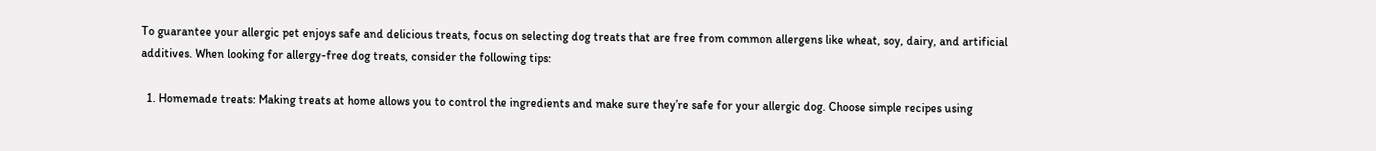To guarantee your allergic pet enjoys safe and delicious treats, focus on selecting dog treats that are free from common allergens like wheat, soy, dairy, and artificial additives. When looking for allergy-free dog treats, consider the following tips:

  1. Homemade treats: Making treats at home allows you to control the ingredients and make sure they’re safe for your allergic dog. Choose simple recipes using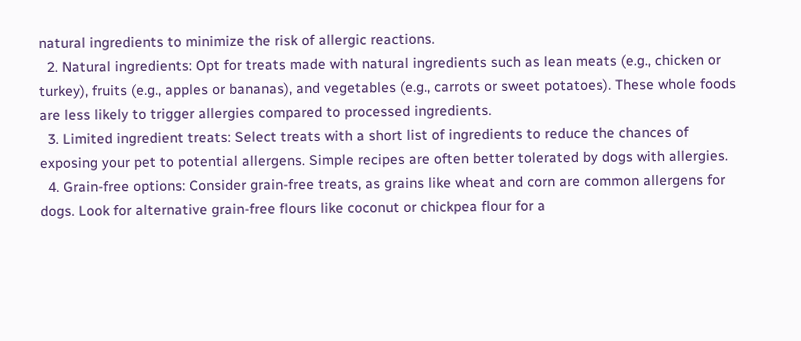natural ingredients to minimize the risk of allergic reactions.
  2. Natural ingredients: Opt for treats made with natural ingredients such as lean meats (e.g., chicken or turkey), fruits (e.g., apples or bananas), and vegetables (e.g., carrots or sweet potatoes). These whole foods are less likely to trigger allergies compared to processed ingredients.
  3. Limited ingredient treats: Select treats with a short list of ingredients to reduce the chances of exposing your pet to potential allergens. Simple recipes are often better tolerated by dogs with allergies.
  4. Grain-free options: Consider grain-free treats, as grains like wheat and corn are common allergens for dogs. Look for alternative grain-free flours like coconut or chickpea flour for a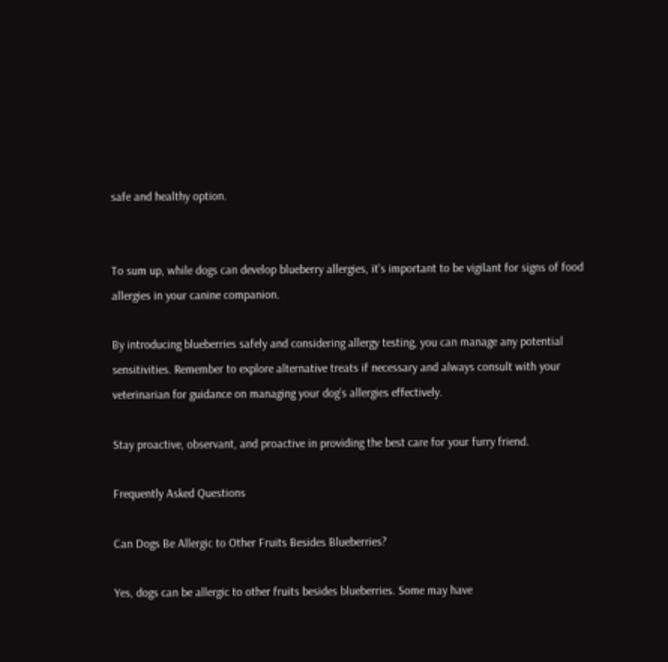safe and healthy option.


To sum up, while dogs can develop blueberry allergies, it’s important to be vigilant for signs of food allergies in your canine companion.

By introducing blueberries safely and considering allergy testing, you can manage any potential sensitivities. Remember to explore alternative treats if necessary and always consult with your veterinarian for guidance on managing your dog’s allergies effectively.

Stay proactive, observant, and proactive in providing the best care for your furry friend.

Frequently Asked Questions

Can Dogs Be Allergic to Other Fruits Besides Blueberries?

Yes, dogs can be allergic to other fruits besides blueberries. Some may have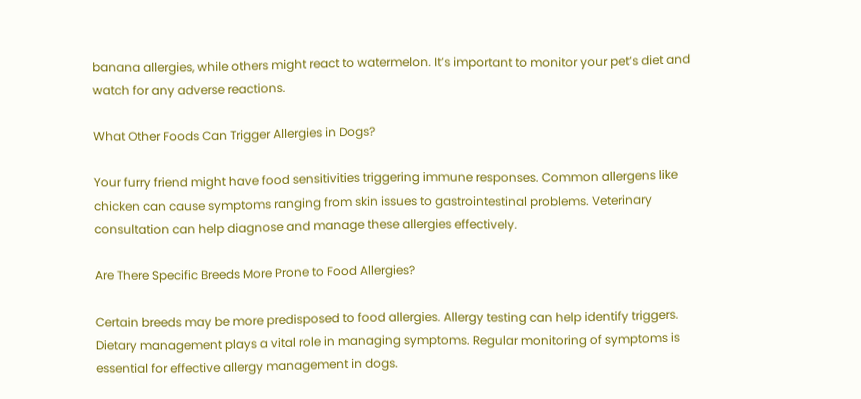banana allergies, while others might react to watermelon. It’s important to monitor your pet’s diet and watch for any adverse reactions.

What Other Foods Can Trigger Allergies in Dogs?

Your furry friend might have food sensitivities triggering immune responses. Common allergens like chicken can cause symptoms ranging from skin issues to gastrointestinal problems. Veterinary consultation can help diagnose and manage these allergies effectively.

Are There Specific Breeds More Prone to Food Allergies?

Certain breeds may be more predisposed to food allergies. Allergy testing can help identify triggers. Dietary management plays a vital role in managing symptoms. Regular monitoring of symptoms is essential for effective allergy management in dogs.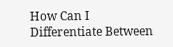How Can I Differentiate Between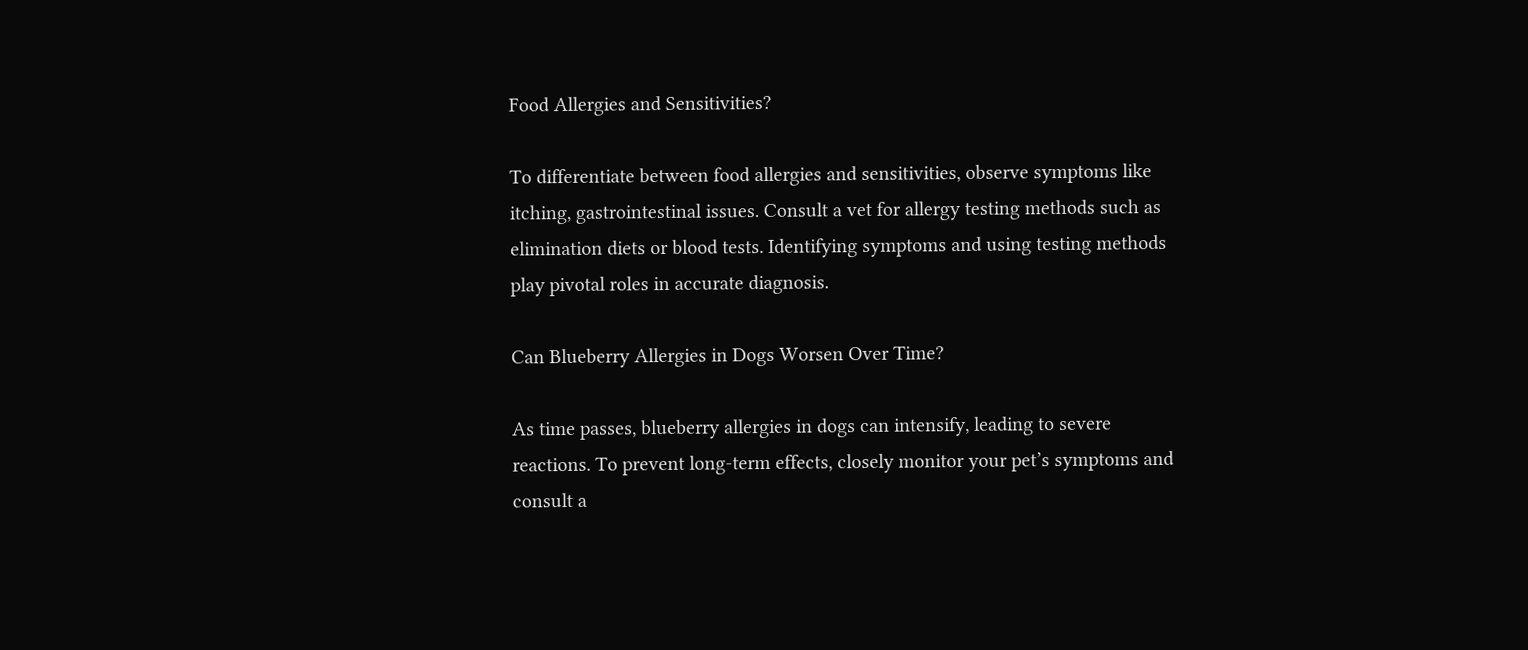Food Allergies and Sensitivities?

To differentiate between food allergies and sensitivities, observe symptoms like itching, gastrointestinal issues. Consult a vet for allergy testing methods such as elimination diets or blood tests. Identifying symptoms and using testing methods play pivotal roles in accurate diagnosis.

Can Blueberry Allergies in Dogs Worsen Over Time?

As time passes, blueberry allergies in dogs can intensify, leading to severe reactions. To prevent long-term effects, closely monitor your pet’s symptoms and consult a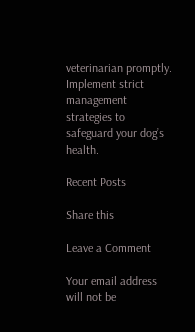veterinarian promptly. Implement strict management strategies to safeguard your dog’s health.

Recent Posts

Share this

Leave a Comment

Your email address will not be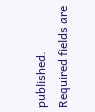published. Required fields are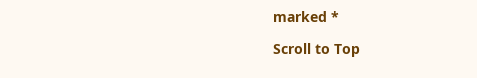marked *

Scroll to Top